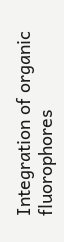Integration of organic fluorophores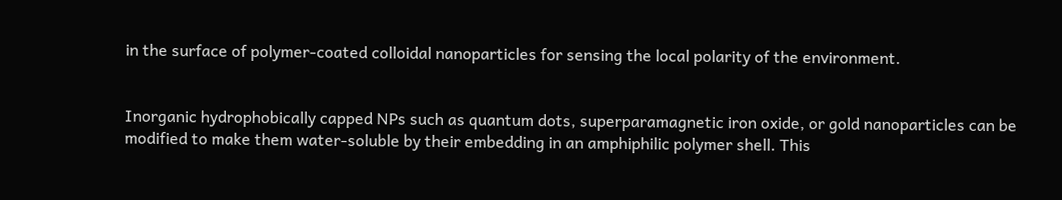in the surface of polymer-coated colloidal nanoparticles for sensing the local polarity of the environment.


Inorganic hydrophobically capped NPs such as quantum dots, superparamagnetic iron oxide, or gold nanoparticles can be modified to make them water-soluble by their embedding in an amphiphilic polymer shell. This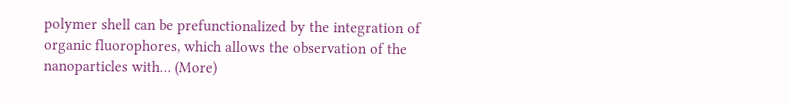polymer shell can be prefunctionalized by the integration of organic fluorophores, which allows the observation of the nanoparticles with… (More)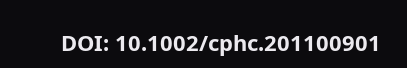DOI: 10.1002/cphc.201100901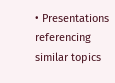• Presentations referencing similar topics